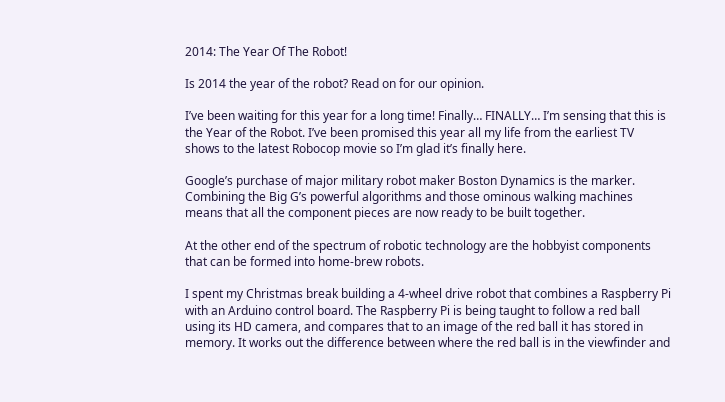2014: The Year Of The Robot!

Is 2014 the year of the robot? Read on for our opinion.

I’ve been waiting for this year for a long time! Finally… FINALLY… I’m sensing that this is the Year of the Robot. I’ve been promised this year all my life from the earliest TV shows to the latest Robocop movie so I’m glad it’s finally here.

Google’s purchase of major military robot maker Boston Dynamics is the marker. Combining the Big G’s powerful algorithms and those ominous walking machines means that all the component pieces are now ready to be built together.

At the other end of the spectrum of robotic technology are the hobbyist components that can be formed into home-brew robots.

I spent my Christmas break building a 4-wheel drive robot that combines a Raspberry Pi with an Arduino control board. The Raspberry Pi is being taught to follow a red ball using its HD camera, and compares that to an image of the red ball it has stored in memory. It works out the difference between where the red ball is in the viewfinder and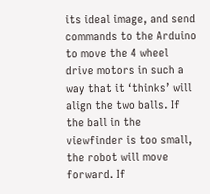its ideal image, and send commands to the Arduino to move the 4 wheel drive motors in such a way that it ‘thinks’ will align the two balls. If the ball in the viewfinder is too small, the robot will move forward. If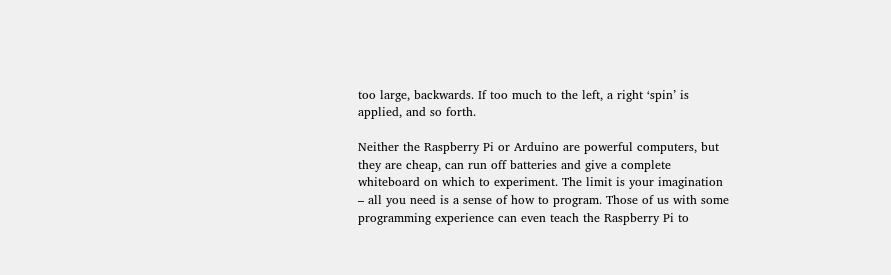too large, backwards. If too much to the left, a right ‘spin’ is applied, and so forth.

Neither the Raspberry Pi or Arduino are powerful computers, but they are cheap, can run off batteries and give a complete whiteboard on which to experiment. The limit is your imagination – all you need is a sense of how to program. Those of us with some programming experience can even teach the Raspberry Pi to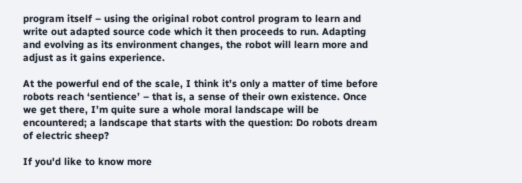program itself – using the original robot control program to learn and write out adapted source code which it then proceeds to run. Adapting and evolving as its environment changes, the robot will learn more and adjust as it gains experience.

At the powerful end of the scale, I think it’s only a matter of time before robots reach ‘sentience’ – that is, a sense of their own existence. Once we get there, I’m quite sure a whole moral landscape will be encountered; a landscape that starts with the question: Do robots dream of electric sheep?

If you'd like to know more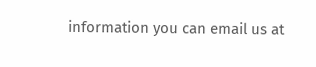information you can email us at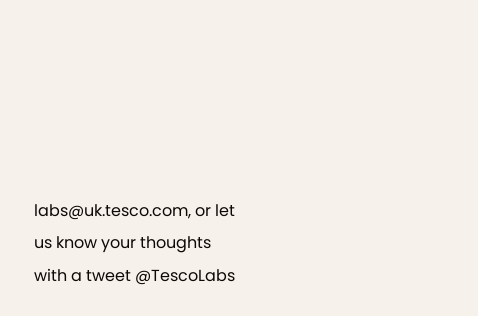labs@uk.tesco.com, or let us know your thoughts with a tweet @TescoLabs